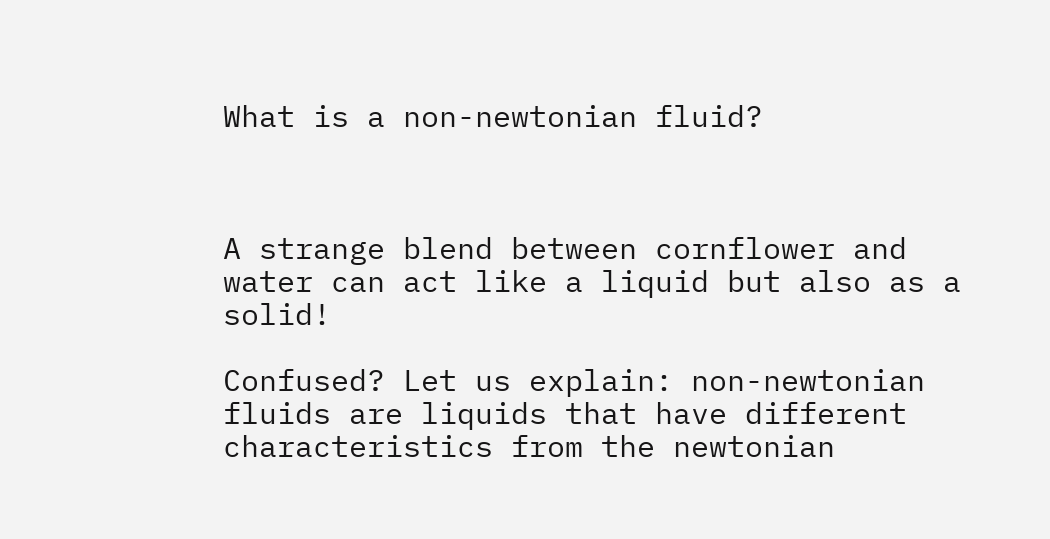What is a non-newtonian fluid?



A strange blend between cornflower and water can act like a liquid but also as a solid!

Confused? Let us explain: non-newtonian fluids are liquids that have different characteristics from the newtonian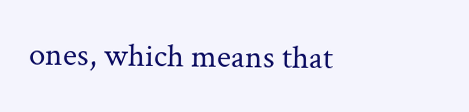ones, which means that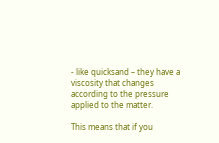- like quicksand – they have a viscosity that changes according to the pressure applied to the matter.

This means that if you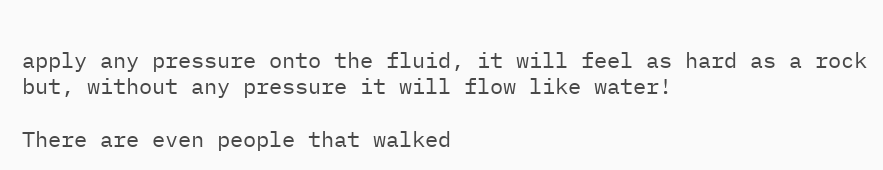apply any pressure onto the fluid, it will feel as hard as a rock but, without any pressure it will flow like water!

There are even people that walked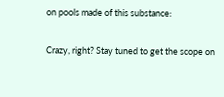on pools made of this substance:

Crazy, right? Stay tuned to get the scope on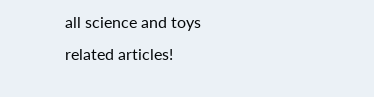all science and toys related articles!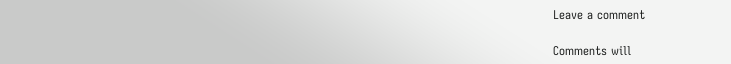Leave a comment

Comments will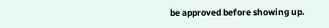be approved before showing up.